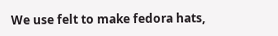We use felt to make fedora hats,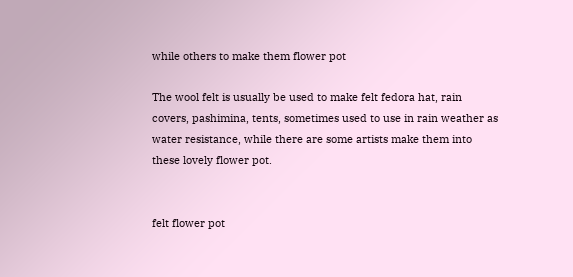while others to make them flower pot

The wool felt is usually be used to make felt fedora hat, rain covers, pashimina, tents, sometimes used to use in rain weather as water resistance, while there are some artists make them into these lovely flower pot.


felt flower pot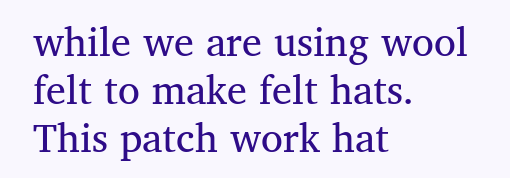while we are using wool felt to make felt hats. This patch work hat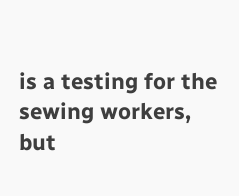is a testing for the sewing workers, but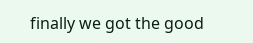finally we got the good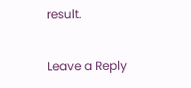result.


Leave a Reply